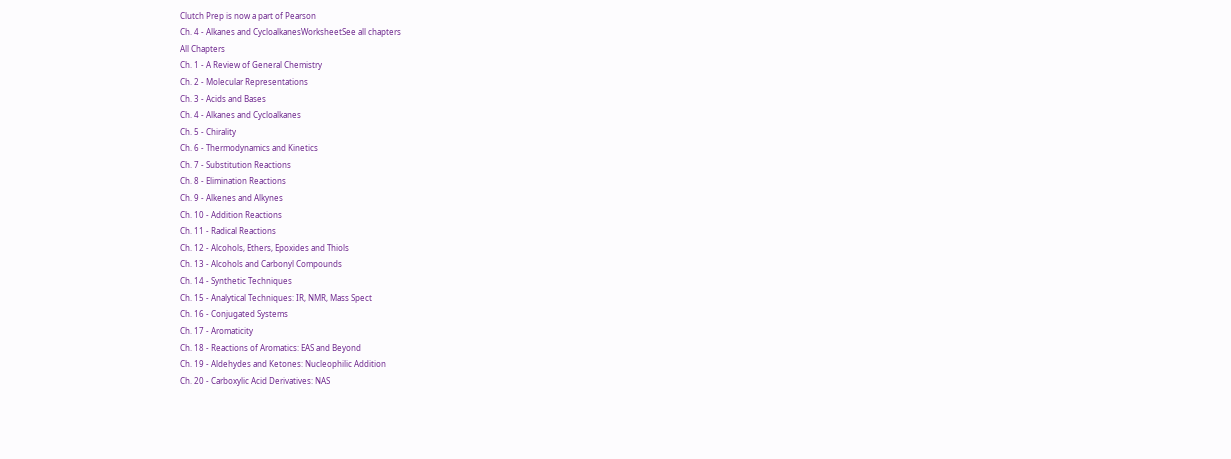Clutch Prep is now a part of Pearson
Ch. 4 - Alkanes and CycloalkanesWorksheetSee all chapters
All Chapters
Ch. 1 - A Review of General Chemistry
Ch. 2 - Molecular Representations
Ch. 3 - Acids and Bases
Ch. 4 - Alkanes and Cycloalkanes
Ch. 5 - Chirality
Ch. 6 - Thermodynamics and Kinetics
Ch. 7 - Substitution Reactions
Ch. 8 - Elimination Reactions
Ch. 9 - Alkenes and Alkynes
Ch. 10 - Addition Reactions
Ch. 11 - Radical Reactions
Ch. 12 - Alcohols, Ethers, Epoxides and Thiols
Ch. 13 - Alcohols and Carbonyl Compounds
Ch. 14 - Synthetic Techniques
Ch. 15 - Analytical Techniques: IR, NMR, Mass Spect
Ch. 16 - Conjugated Systems
Ch. 17 - Aromaticity
Ch. 18 - Reactions of Aromatics: EAS and Beyond
Ch. 19 - Aldehydes and Ketones: Nucleophilic Addition
Ch. 20 - Carboxylic Acid Derivatives: NAS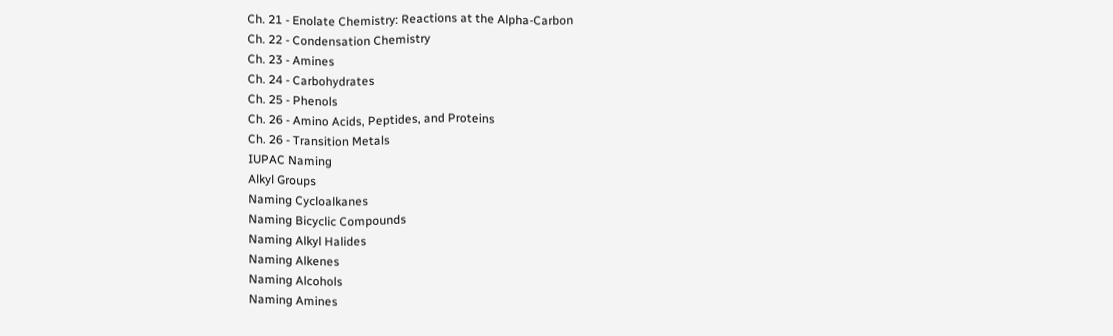Ch. 21 - Enolate Chemistry: Reactions at the Alpha-Carbon
Ch. 22 - Condensation Chemistry
Ch. 23 - Amines
Ch. 24 - Carbohydrates
Ch. 25 - Phenols
Ch. 26 - Amino Acids, Peptides, and Proteins
Ch. 26 - Transition Metals
IUPAC Naming
Alkyl Groups
Naming Cycloalkanes
Naming Bicyclic Compounds
Naming Alkyl Halides
Naming Alkenes
Naming Alcohols
Naming Amines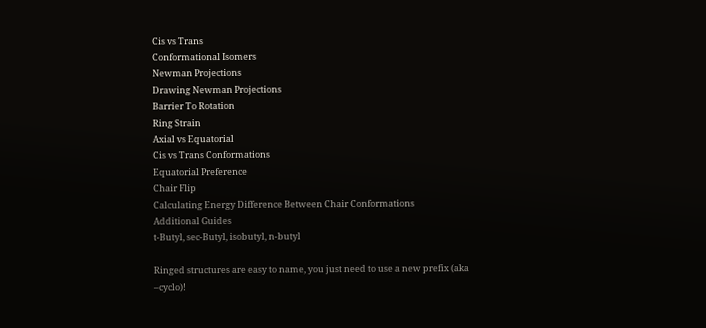Cis vs Trans
Conformational Isomers
Newman Projections
Drawing Newman Projections
Barrier To Rotation
Ring Strain
Axial vs Equatorial
Cis vs Trans Conformations
Equatorial Preference
Chair Flip
Calculating Energy Difference Between Chair Conformations
Additional Guides
t-Butyl, sec-Butyl, isobutyl, n-butyl

Ringed structures are easy to name, you just need to use a new prefix (aka –cyclo)!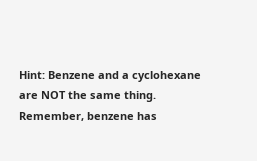Hint: Benzene and a cyclohexane are NOT the same thing. Remember, benzene has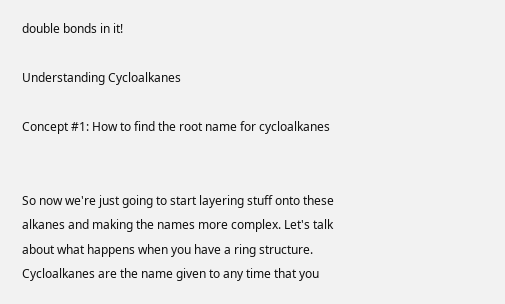double bonds in it!

Understanding Cycloalkanes

Concept #1: How to find the root name for cycloalkanes


So now we're just going to start layering stuff onto these alkanes and making the names more complex. Let's talk about what happens when you have a ring structure.
Cycloalkanes are the name given to any time that you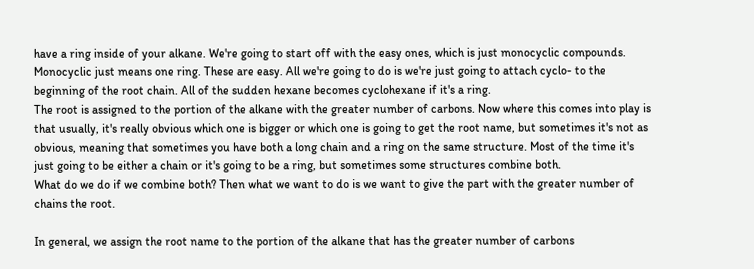have a ring inside of your alkane. We're going to start off with the easy ones, which is just monocyclic compounds. Monocyclic just means one ring. These are easy. All we're going to do is we're just going to attach cyclo- to the beginning of the root chain. All of the sudden hexane becomes cyclohexane if it's a ring.
The root is assigned to the portion of the alkane with the greater number of carbons. Now where this comes into play is that usually, it's really obvious which one is bigger or which one is going to get the root name, but sometimes it's not as obvious, meaning that sometimes you have both a long chain and a ring on the same structure. Most of the time it's just going to be either a chain or it's going to be a ring, but sometimes some structures combine both.
What do we do if we combine both? Then what we want to do is we want to give the part with the greater number of chains the root.

In general, we assign the root name to the portion of the alkane that has the greater number of carbons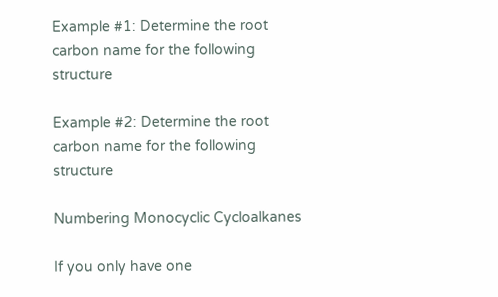Example #1: Determine the root carbon name for the following structure

Example #2: Determine the root carbon name for the following structure

Numbering Monocyclic Cycloalkanes

If you only have one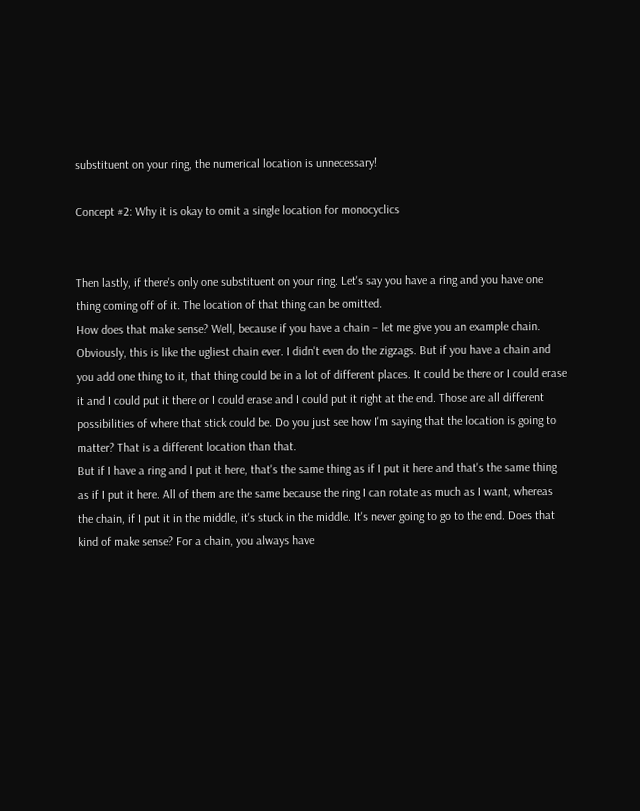substituent on your ring, the numerical location is unnecessary!

Concept #2: Why it is okay to omit a single location for monocyclics


Then lastly, if there's only one substituent on your ring. Let's say you have a ring and you have one thing coming off of it. The location of that thing can be omitted.
How does that make sense? Well, because if you have a chain – let me give you an example chain. Obviously, this is like the ugliest chain ever. I didn't even do the zigzags. But if you have a chain and you add one thing to it, that thing could be in a lot of different places. It could be there or I could erase it and I could put it there or I could erase and I could put it right at the end. Those are all different possibilities of where that stick could be. Do you just see how I'm saying that the location is going to matter? That is a different location than that.
But if I have a ring and I put it here, that's the same thing as if I put it here and that's the same thing as if I put it here. All of them are the same because the ring I can rotate as much as I want, whereas the chain, if I put it in the middle, it's stuck in the middle. It's never going to go to the end. Does that kind of make sense? For a chain, you always have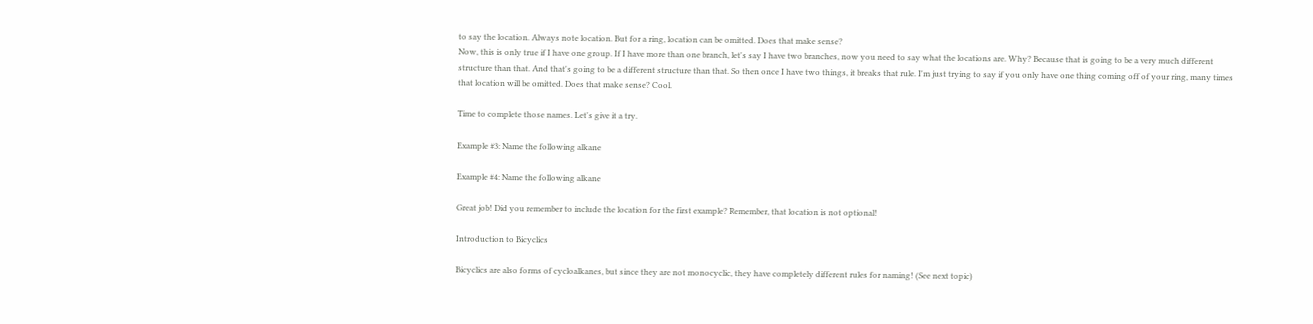to say the location. Always note location. But for a ring, location can be omitted. Does that make sense?
Now, this is only true if I have one group. If I have more than one branch, let's say I have two branches, now you need to say what the locations are. Why? Because that is going to be a very much different structure than that. And that's going to be a different structure than that. So then once I have two things, it breaks that rule. I'm just trying to say if you only have one thing coming off of your ring, many times that location will be omitted. Does that make sense? Cool.

Time to complete those names. Let's give it a try.

Example #3: Name the following alkane

Example #4: Name the following alkane

Great job! Did you remember to include the location for the first example? Remember, that location is not optional!

Introduction to Bicyclics

Bicyclics are also forms of cycloalkanes, but since they are not monocyclic, they have completely different rules for naming! (See next topic)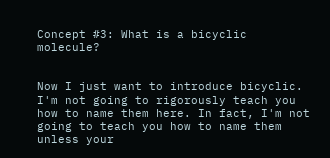Concept #3: What is a bicyclic molecule?


Now I just want to introduce bicyclic. I'm not going to rigorously teach you how to name them here. In fact, I'm not going to teach you how to name them unless your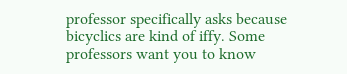professor specifically asks because bicyclics are kind of iffy. Some professors want you to know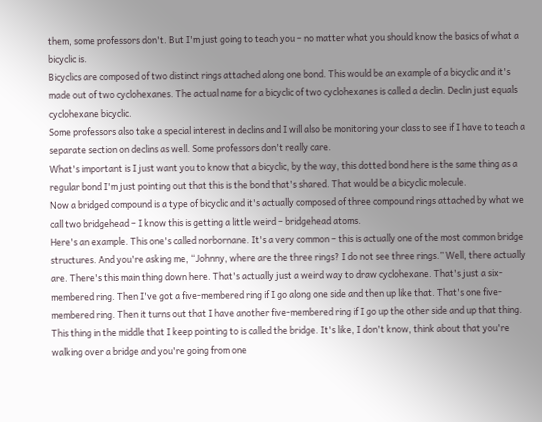them, some professors don't. But I'm just going to teach you – no matter what you should know the basics of what a bicyclic is.
Bicyclics are composed of two distinct rings attached along one bond. This would be an example of a bicyclic and it's made out of two cyclohexanes. The actual name for a bicyclic of two cyclohexanes is called a declin. Declin just equals cyclohexane bicyclic.
Some professors also take a special interest in declins and I will also be monitoring your class to see if I have to teach a separate section on declins as well. Some professors don't really care.
What's important is I just want you to know that a bicyclic, by the way, this dotted bond here is the same thing as a regular bond I'm just pointing out that this is the bond that's shared. That would be a bicyclic molecule.
Now a bridged compound is a type of bicyclic and it's actually composed of three compound rings attached by what we call two bridgehead – I know this is getting a little weird – bridgehead atoms.
Here's an example. This one's called norbornane. It's a very common – this is actually one of the most common bridge structures. And you're asking me, “Johnny, where are the three rings? I do not see three rings.” Well, there actually are. There's this main thing down here. That's actually just a weird way to draw cyclohexane. That's just a six-membered ring. Then I've got a five-membered ring if I go along one side and then up like that. That's one five-membered ring. Then it turns out that I have another five-membered ring if I go up the other side and up that thing.
This thing in the middle that I keep pointing to is called the bridge. It's like, I don't know, think about that you're walking over a bridge and you're going from one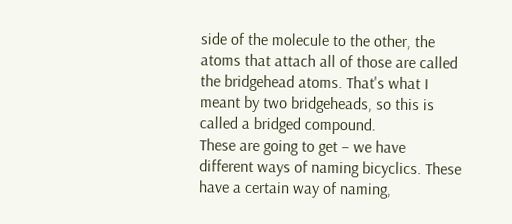side of the molecule to the other, the atoms that attach all of those are called the bridgehead atoms. That's what I meant by two bridgeheads, so this is called a bridged compound.
These are going to get – we have different ways of naming bicyclics. These have a certain way of naming,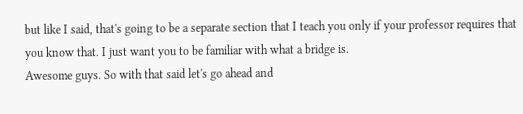but like I said, that's going to be a separate section that I teach you only if your professor requires that you know that. I just want you to be familiar with what a bridge is.
Awesome guys. So with that said let's go ahead and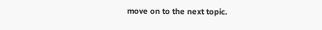move on to the next topic.